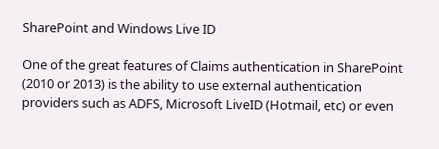SharePoint and Windows Live ID

One of the great features of Claims authentication in SharePoint (2010 or 2013) is the ability to use external authentication providers such as ADFS, Microsoft LiveID (Hotmail, etc) or even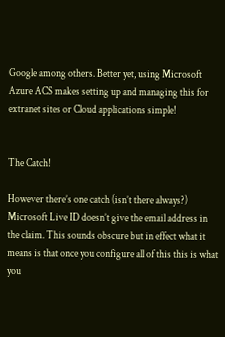Google among others. Better yet, using Microsoft Azure ACS makes setting up and managing this for extranet sites or Cloud applications simple!


The Catch!

However there’s one catch (isn’t there always?) Microsoft Live ID doesn’t give the email address in the claim. This sounds obscure but in effect what it means is that once you configure all of this this is what you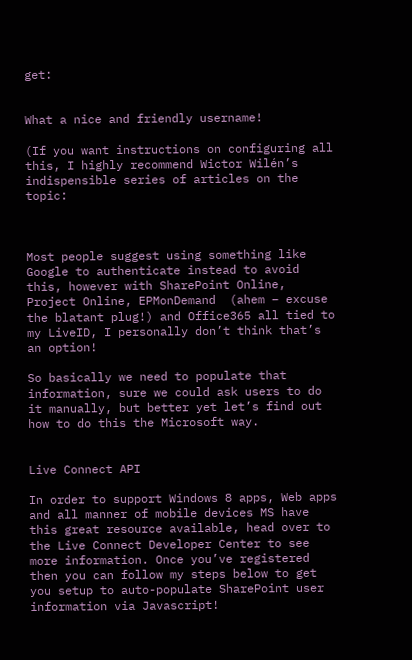get:


What a nice and friendly username!

(If you want instructions on configuring all this, I highly recommend Wictor Wilén’s indispensible series of articles on the topic:



Most people suggest using something like Google to authenticate instead to avoid this, however with SharePoint Online, Project Online, EPMonDemand  (ahem – excuse the blatant plug!) and Office365 all tied to my LiveID, I personally don’t think that’s an option!

So basically we need to populate that information, sure we could ask users to do it manually, but better yet let’s find out how to do this the Microsoft way.


Live Connect API

In order to support Windows 8 apps, Web apps and all manner of mobile devices MS have this great resource available, head over to the Live Connect Developer Center to see more information. Once you’ve registered then you can follow my steps below to get you setup to auto-populate SharePoint user information via Javascript!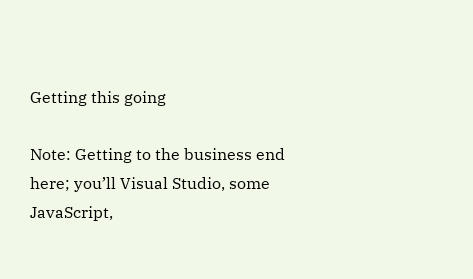Getting this going

Note: Getting to the business end here; you’ll Visual Studio, some JavaScript,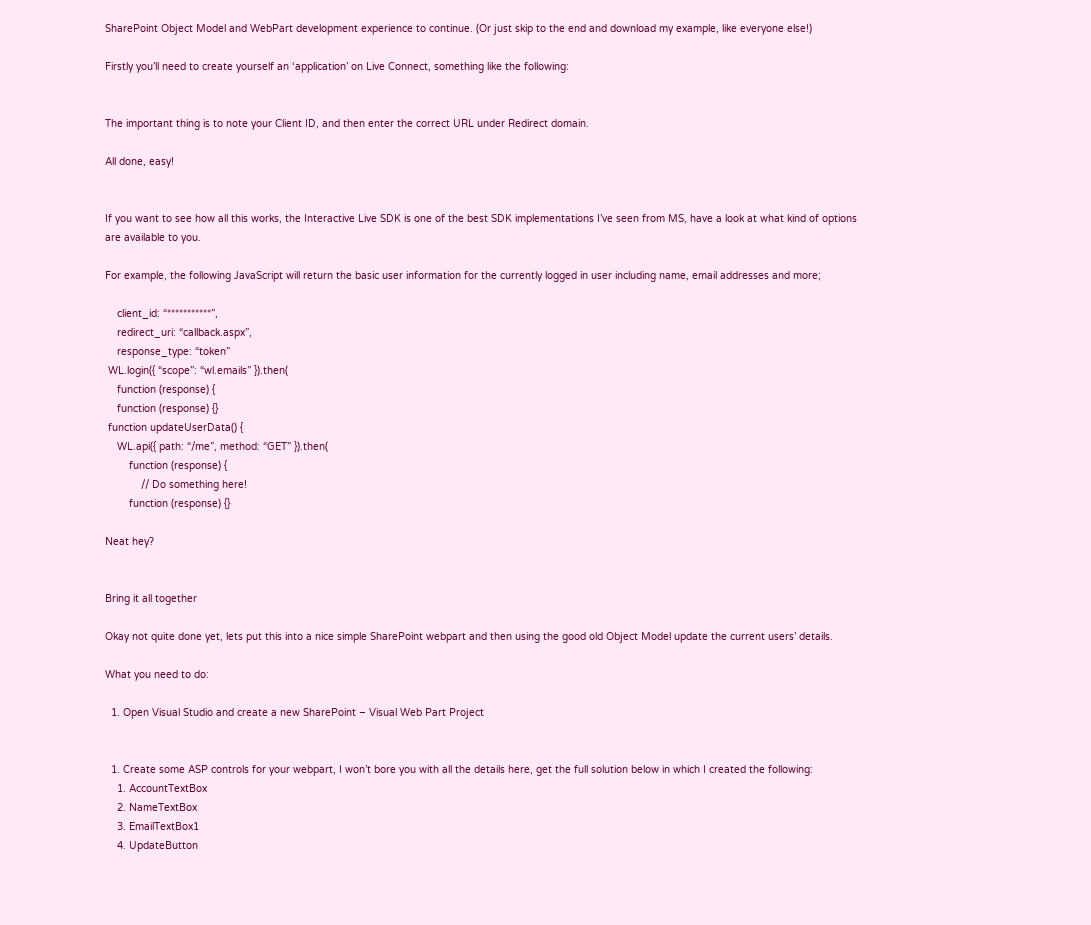SharePoint Object Model and WebPart development experience to continue. (Or just skip to the end and download my example, like everyone else!)

Firstly you’ll need to create yourself an ‘application’ on Live Connect, something like the following:


The important thing is to note your Client ID, and then enter the correct URL under Redirect domain.

All done, easy!


If you want to see how all this works, the Interactive Live SDK is one of the best SDK implementations I’ve seen from MS, have a look at what kind of options are available to you.

For example, the following JavaScript will return the basic user information for the currently logged in user including name, email addresses and more;

    client_id: “***********”,
    redirect_uri: “callback.aspx”,
    response_type: “token”
 WL.login({ “scope”: “wl.emails” }).then(
    function (response) {
    function (response) {}
 function updateUserData() {
    WL.api({ path: “/me”, method: “GET” }).then(
        function (response) {
            // Do something here!
        function (response) {}

Neat hey?


Bring it all together

Okay not quite done yet, lets put this into a nice simple SharePoint webpart and then using the good old Object Model update the current users’ details.

What you need to do:

  1. Open Visual Studio and create a new SharePoint – Visual Web Part Project


  1. Create some ASP controls for your webpart, I won’t bore you with all the details here, get the full solution below in which I created the following:
    1. AccountTextBox
    2. NameTextBox
    3. EmailTextBox1
    4. UpdateButton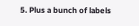5. Plus a bunch of labels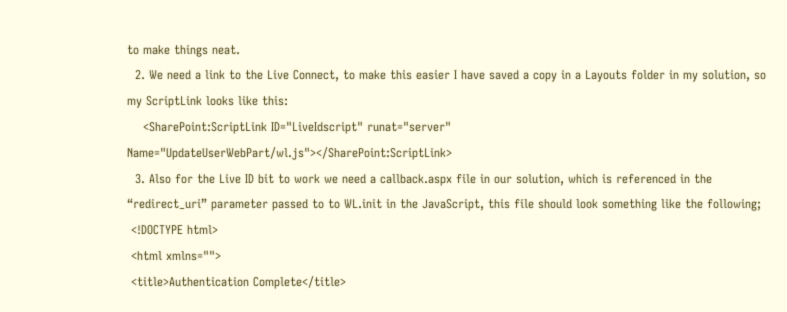to make things neat.
  2. We need a link to the Live Connect, to make this easier I have saved a copy in a Layouts folder in my solution, so my ScriptLink looks like this:
    <SharePoint:ScriptLink ID="LiveIdscript" runat="server" Name="UpdateUserWebPart/wl.js"></SharePoint:ScriptLink>
  3. Also for the Live ID bit to work we need a callback.aspx file in our solution, which is referenced in the “redirect_uri” parameter passed to to WL.init in the JavaScript, this file should look something like the following;
 <!DOCTYPE html>
 <html xmlns="">
 <title>Authentication Complete</title>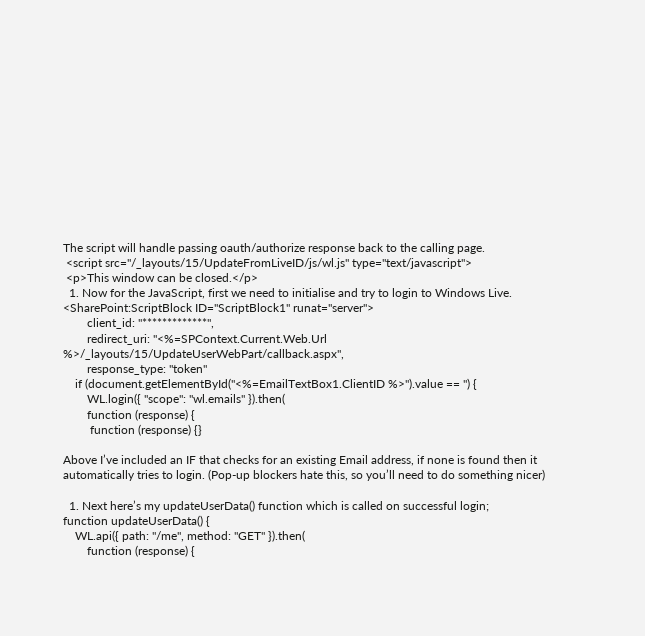The script will handle passing oauth/authorize response back to the calling page.
 <script src="/_layouts/15/UpdateFromLiveID/js/wl.js" type="text/javascript">
 <p>This window can be closed.</p>
  1. Now for the JavaScript, first we need to initialise and try to login to Windows Live.
<SharePoint:ScriptBlock ID="ScriptBlock1" runat="server">
        client_id: "*************",
        redirect_uri: "<%=SPContext.Current.Web.Url %>/_layouts/15/UpdateUserWebPart/callback.aspx",
        response_type: "token"
    if (document.getElementById("<%=EmailTextBox1.ClientID %>").value == '') {
        WL.login({ "scope": "wl.emails" }).then(
        function (response) {
         function (response) {}

Above I’ve included an IF that checks for an existing Email address, if none is found then it automatically tries to login. (Pop-up blockers hate this, so you’ll need to do something nicer)

  1. Next here’s my updateUserData() function which is called on successful login;
function updateUserData() {
    WL.api({ path: "/me", method: "GET" }).then(
        function (response) {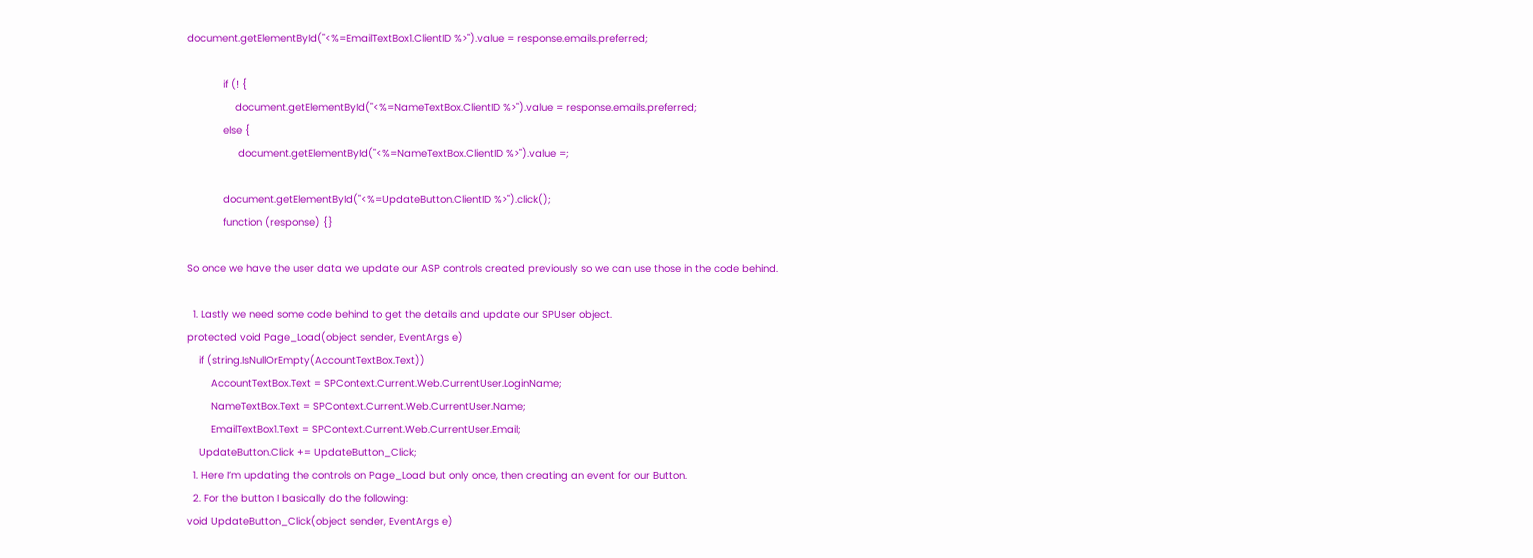document.getElementById("<%=EmailTextBox1.ClientID %>").value = response.emails.preferred;

            if (! {
                document.getElementById("<%=NameTextBox.ClientID %>").value = response.emails.preferred;
            else {
                 document.getElementById("<%=NameTextBox.ClientID %>").value =;

            document.getElementById("<%=UpdateButton.ClientID %>").click();
            function (response) {}

So once we have the user data we update our ASP controls created previously so we can use those in the code behind.

  1. Lastly we need some code behind to get the details and update our SPUser object.
protected void Page_Load(object sender, EventArgs e)
    if (string.IsNullOrEmpty(AccountTextBox.Text))
        AccountTextBox.Text = SPContext.Current.Web.CurrentUser.LoginName;
        NameTextBox.Text = SPContext.Current.Web.CurrentUser.Name;
        EmailTextBox1.Text = SPContext.Current.Web.CurrentUser.Email;
    UpdateButton.Click += UpdateButton_Click;
  1. Here I’m updating the controls on Page_Load but only once, then creating an event for our Button.
  2. For the button I basically do the following:
void UpdateButton_Click(object sender, EventArgs e)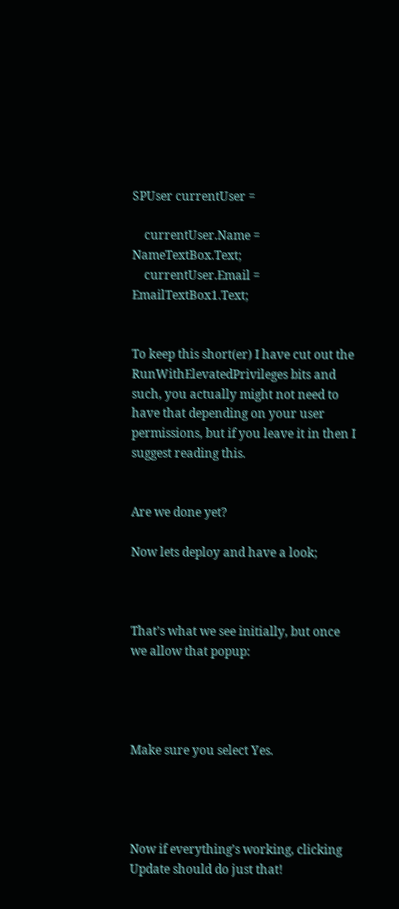SPUser currentUser =

    currentUser.Name = NameTextBox.Text;
    currentUser.Email = EmailTextBox1.Text;


To keep this short(er) I have cut out the RunWithElevatedPrivileges bits and such, you actually might not need to have that depending on your user permissions, but if you leave it in then I suggest reading this.


Are we done yet?

Now lets deploy and have a look;



That’s what we see initially, but once we allow that popup:




Make sure you select Yes.




Now if everything’s working, clicking Update should do just that!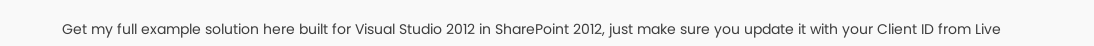Get my full example solution here built for Visual Studio 2012 in SharePoint 2012, just make sure you update it with your Client ID from Live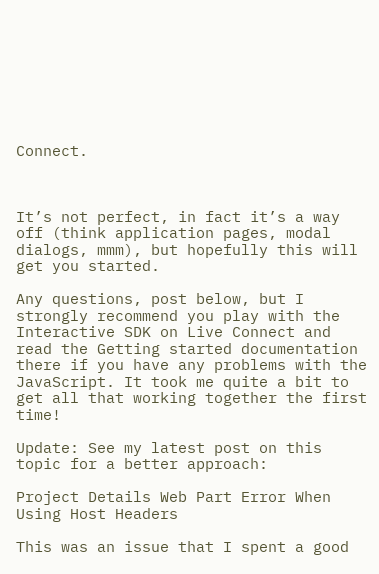Connect.



It’s not perfect, in fact it’s a way off (think application pages, modal dialogs, mmm), but hopefully this will get you started.

Any questions, post below, but I strongly recommend you play with the Interactive SDK on Live Connect and read the Getting started documentation there if you have any problems with the JavaScript. It took me quite a bit to get all that working together the first time!

Update: See my latest post on this topic for a better approach:

Project Details Web Part Error When Using Host Headers

This was an issue that I spent a good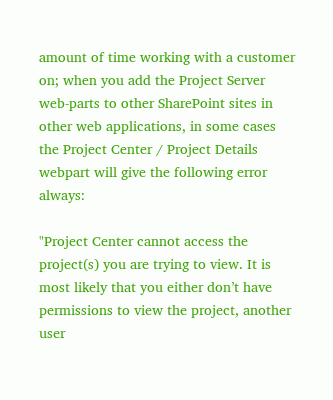amount of time working with a customer on; when you add the Project Server web-parts to other SharePoint sites in other web applications, in some cases the Project Center / Project Details webpart will give the following error always:

"Project Center cannot access the project(s) you are trying to view. It is most likely that you either don’t have permissions to view the project, another user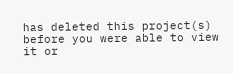has deleted this project(s) before you were able to view it or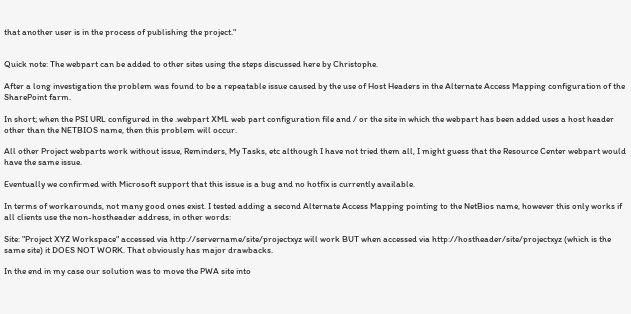that another user is in the process of publishing the project."


Quick note: The webpart can be added to other sites using the steps discussed here by Christophe.

After a long investigation the problem was found to be a repeatable issue caused by the use of Host Headers in the Alternate Access Mapping configuration of the SharePoint farm.

In short; when the PSI URL configured in the .webpart XML web part configuration file and / or the site in which the webpart has been added uses a host header other than the NETBIOS name, then this problem will occur.

All other Project webparts work without issue, Reminders, My Tasks, etc although I have not tried them all, I might guess that the Resource Center webpart would have the same issue.

Eventually we confirmed with Microsoft support that this issue is a bug and no hotfix is currently available.

In terms of workarounds, not many good ones exist. I tested adding a second Alternate Access Mapping pointing to the NetBios name, however this only works if all clients use the non-hostheader address, in other words:

Site: "Project XYZ Workspace" accessed via http://servername/site/projectxyz will work BUT when accessed via http://hostheader/site/projectxyz (which is the same site) it DOES NOT WORK. That obviously has major drawbacks.

In the end in my case our solution was to move the PWA site into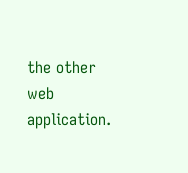the other web application.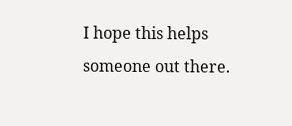I hope this helps someone out there.